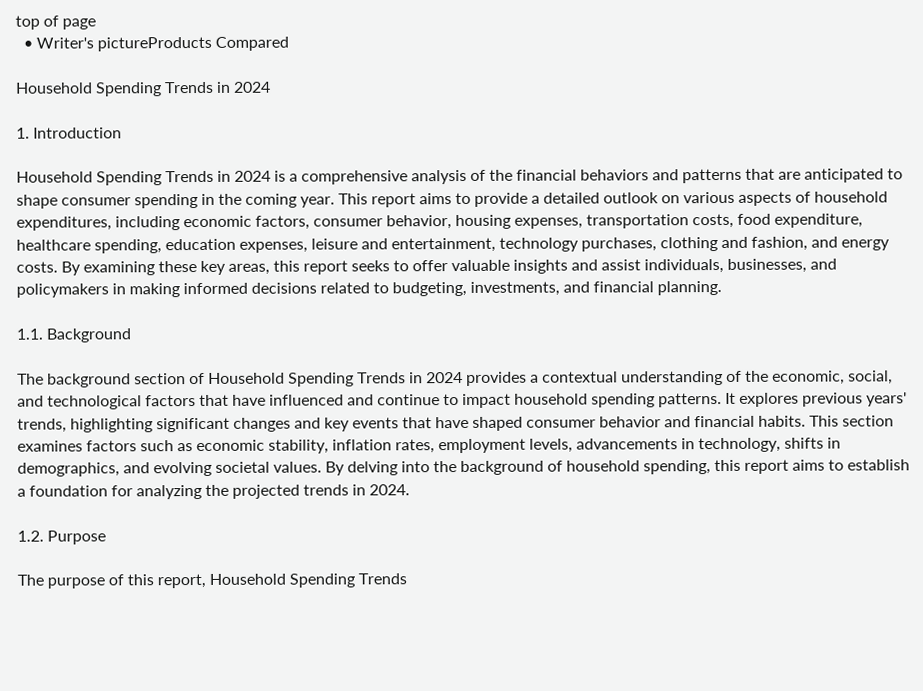top of page
  • Writer's pictureProducts Compared

Household Spending Trends in 2024

1. Introduction

Household Spending Trends in 2024 is a comprehensive analysis of the financial behaviors and patterns that are anticipated to shape consumer spending in the coming year. This report aims to provide a detailed outlook on various aspects of household expenditures, including economic factors, consumer behavior, housing expenses, transportation costs, food expenditure, healthcare spending, education expenses, leisure and entertainment, technology purchases, clothing and fashion, and energy costs. By examining these key areas, this report seeks to offer valuable insights and assist individuals, businesses, and policymakers in making informed decisions related to budgeting, investments, and financial planning.

1.1. Background

The background section of Household Spending Trends in 2024 provides a contextual understanding of the economic, social, and technological factors that have influenced and continue to impact household spending patterns. It explores previous years' trends, highlighting significant changes and key events that have shaped consumer behavior and financial habits. This section examines factors such as economic stability, inflation rates, employment levels, advancements in technology, shifts in demographics, and evolving societal values. By delving into the background of household spending, this report aims to establish a foundation for analyzing the projected trends in 2024.

1.2. Purpose

The purpose of this report, Household Spending Trends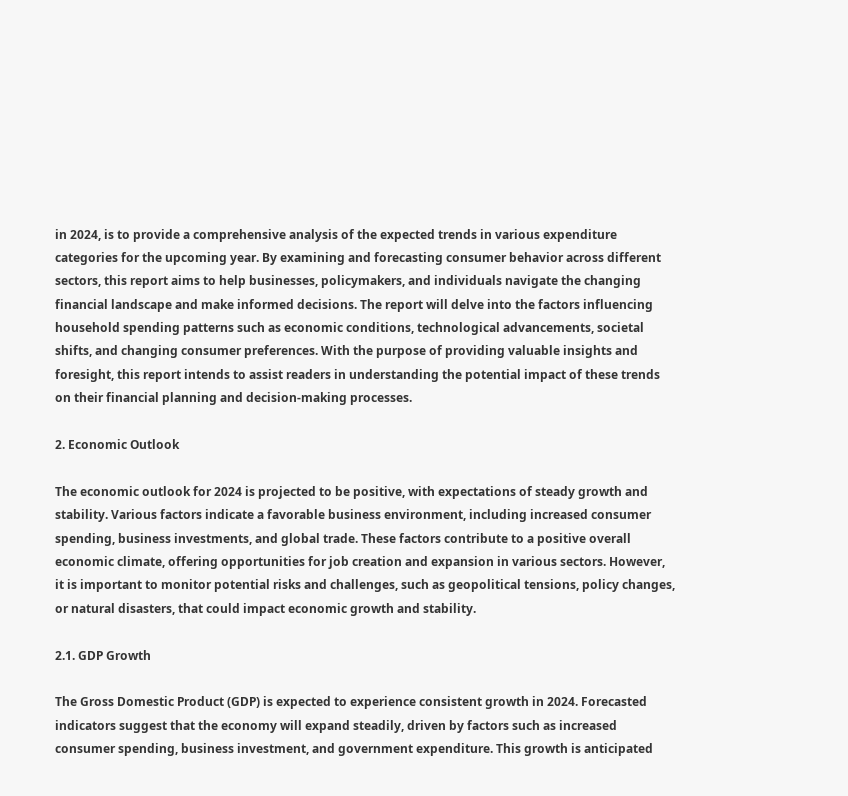in 2024, is to provide a comprehensive analysis of the expected trends in various expenditure categories for the upcoming year. By examining and forecasting consumer behavior across different sectors, this report aims to help businesses, policymakers, and individuals navigate the changing financial landscape and make informed decisions. The report will delve into the factors influencing household spending patterns such as economic conditions, technological advancements, societal shifts, and changing consumer preferences. With the purpose of providing valuable insights and foresight, this report intends to assist readers in understanding the potential impact of these trends on their financial planning and decision-making processes.

2. Economic Outlook

The economic outlook for 2024 is projected to be positive, with expectations of steady growth and stability. Various factors indicate a favorable business environment, including increased consumer spending, business investments, and global trade. These factors contribute to a positive overall economic climate, offering opportunities for job creation and expansion in various sectors. However, it is important to monitor potential risks and challenges, such as geopolitical tensions, policy changes, or natural disasters, that could impact economic growth and stability.

2.1. GDP Growth

The Gross Domestic Product (GDP) is expected to experience consistent growth in 2024. Forecasted indicators suggest that the economy will expand steadily, driven by factors such as increased consumer spending, business investment, and government expenditure. This growth is anticipated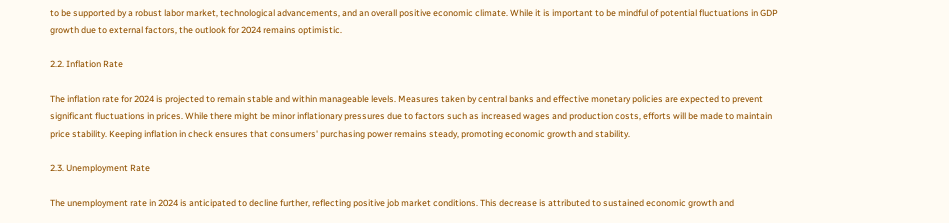to be supported by a robust labor market, technological advancements, and an overall positive economic climate. While it is important to be mindful of potential fluctuations in GDP growth due to external factors, the outlook for 2024 remains optimistic.

2.2. Inflation Rate

The inflation rate for 2024 is projected to remain stable and within manageable levels. Measures taken by central banks and effective monetary policies are expected to prevent significant fluctuations in prices. While there might be minor inflationary pressures due to factors such as increased wages and production costs, efforts will be made to maintain price stability. Keeping inflation in check ensures that consumers' purchasing power remains steady, promoting economic growth and stability.

2.3. Unemployment Rate

The unemployment rate in 2024 is anticipated to decline further, reflecting positive job market conditions. This decrease is attributed to sustained economic growth and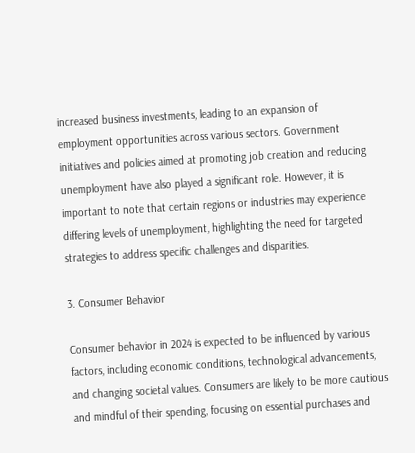increased business investments, leading to an expansion of employment opportunities across various sectors. Government initiatives and policies aimed at promoting job creation and reducing unemployment have also played a significant role. However, it is important to note that certain regions or industries may experience differing levels of unemployment, highlighting the need for targeted strategies to address specific challenges and disparities.

3. Consumer Behavior

Consumer behavior in 2024 is expected to be influenced by various factors, including economic conditions, technological advancements, and changing societal values. Consumers are likely to be more cautious and mindful of their spending, focusing on essential purchases and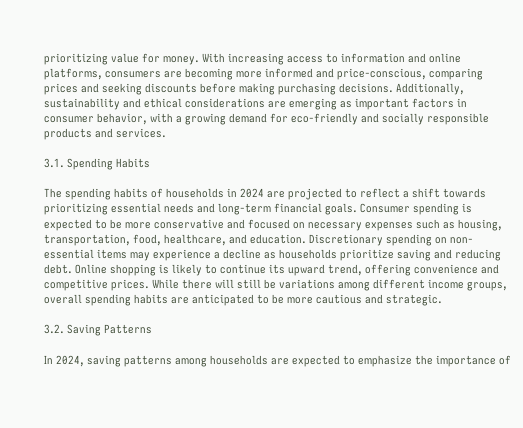prioritizing value for money. With increasing access to information and online platforms, consumers are becoming more informed and price-conscious, comparing prices and seeking discounts before making purchasing decisions. Additionally, sustainability and ethical considerations are emerging as important factors in consumer behavior, with a growing demand for eco-friendly and socially responsible products and services.

3.1. Spending Habits

The spending habits of households in 2024 are projected to reflect a shift towards prioritizing essential needs and long-term financial goals. Consumer spending is expected to be more conservative and focused on necessary expenses such as housing, transportation, food, healthcare, and education. Discretionary spending on non-essential items may experience a decline as households prioritize saving and reducing debt. Online shopping is likely to continue its upward trend, offering convenience and competitive prices. While there will still be variations among different income groups, overall spending habits are anticipated to be more cautious and strategic.

3.2. Saving Patterns

In 2024, saving patterns among households are expected to emphasize the importance of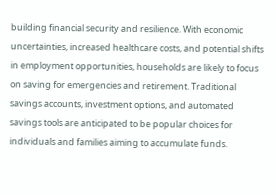building financial security and resilience. With economic uncertainties, increased healthcare costs, and potential shifts in employment opportunities, households are likely to focus on saving for emergencies and retirement. Traditional savings accounts, investment options, and automated savings tools are anticipated to be popular choices for individuals and families aiming to accumulate funds.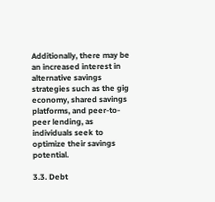Additionally, there may be an increased interest in alternative savings strategies such as the gig economy, shared savings platforms, and peer-to-peer lending, as individuals seek to optimize their savings potential.

3.3. Debt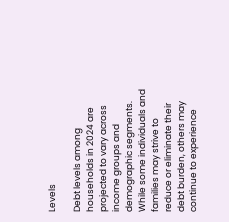Levels

Debt levels among households in 2024 are projected to vary across income groups and demographic segments. While some individuals and families may strive to reduce or eliminate their debt burden, others may continue to experience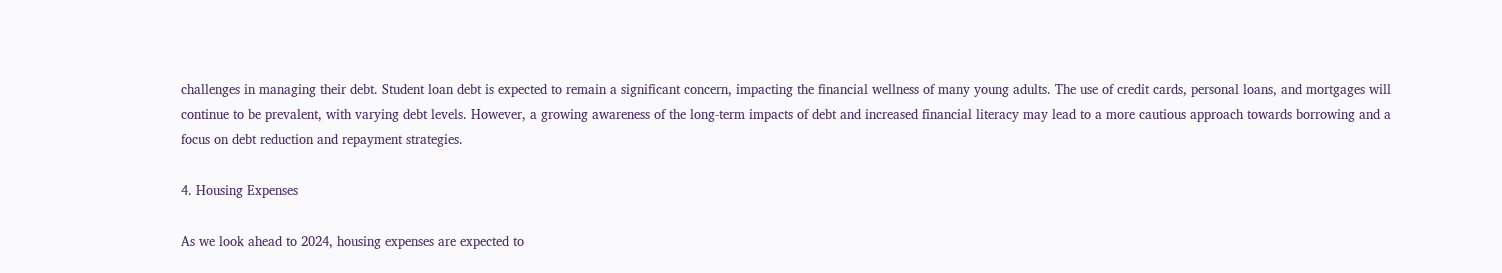challenges in managing their debt. Student loan debt is expected to remain a significant concern, impacting the financial wellness of many young adults. The use of credit cards, personal loans, and mortgages will continue to be prevalent, with varying debt levels. However, a growing awareness of the long-term impacts of debt and increased financial literacy may lead to a more cautious approach towards borrowing and a focus on debt reduction and repayment strategies.

4. Housing Expenses

As we look ahead to 2024, housing expenses are expected to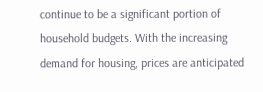continue to be a significant portion of household budgets. With the increasing demand for housing, prices are anticipated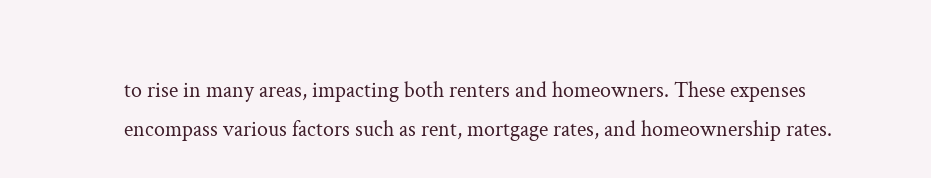to rise in many areas, impacting both renters and homeowners. These expenses encompass various factors such as rent, mortgage rates, and homeownership rates.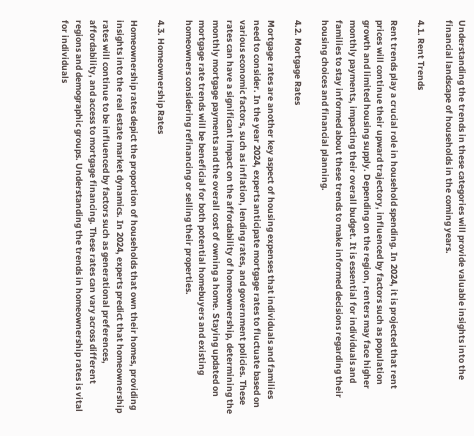Understanding the trends in these categories will provide valuable insights into the financial landscape of households in the coming years.

4.1. Rent Trends

Rent trends play a crucial role in household spending. In 2024, it is projected that rent prices will continue their upward trajectory, influenced by factors such as population growth and limited housing supply. Depending on the region, renters may face higher monthly payments, impacting their overall budget. It is essential for individuals and families to stay informed about these trends to make informed decisions regarding their housing choices and financial planning.

4.2. Mortgage Rates

Mortgage rates are another key aspect of housing expenses that individuals and families need to consider. In the year 2024, experts anticipate mortgage rates to fluctuate based on various economic factors, such as inflation, lending rates, and government policies. These rates can have a significant impact on the affordability of homeownership, determining the monthly mortgage payments and the overall cost of owning a home. Staying updated on mortgage rate trends will be beneficial for both potential homebuyers and existing homeowners considering refinancing or selling their properties.

4.3. Homeownership Rates

Homeownership rates depict the proportion of households that own their homes, providing insights into the real estate market dynamics. In 2024, experts predict that homeownership rates will continue to be influenced by factors such as generational preferences, affordability, and access to mortgage financing. These rates can vary across different regions and demographic groups. Understanding the trends in homeownership rates is vital for individuals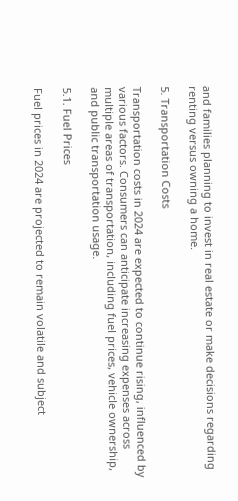and families planning to invest in real estate or make decisions regarding renting versus owning a home.

5. Transportation Costs

Transportation costs in 2024 are expected to continue rising, influenced by various factors. Consumers can anticipate increasing expenses across multiple areas of transportation, including fuel prices, vehicle ownership, and public transportation usage.

5.1. Fuel Prices

Fuel prices in 2024 are projected to remain volatile and subject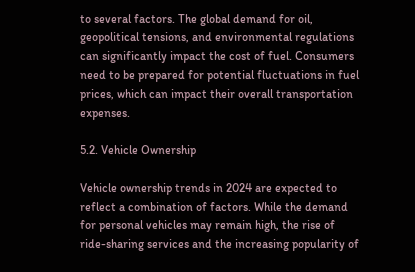to several factors. The global demand for oil, geopolitical tensions, and environmental regulations can significantly impact the cost of fuel. Consumers need to be prepared for potential fluctuations in fuel prices, which can impact their overall transportation expenses.

5.2. Vehicle Ownership

Vehicle ownership trends in 2024 are expected to reflect a combination of factors. While the demand for personal vehicles may remain high, the rise of ride-sharing services and the increasing popularity of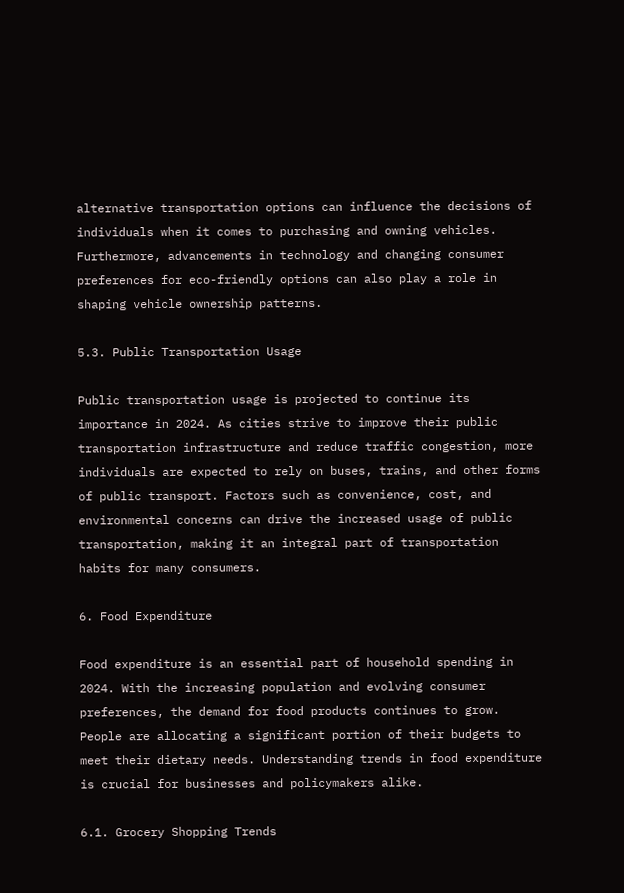alternative transportation options can influence the decisions of individuals when it comes to purchasing and owning vehicles. Furthermore, advancements in technology and changing consumer preferences for eco-friendly options can also play a role in shaping vehicle ownership patterns.

5.3. Public Transportation Usage

Public transportation usage is projected to continue its importance in 2024. As cities strive to improve their public transportation infrastructure and reduce traffic congestion, more individuals are expected to rely on buses, trains, and other forms of public transport. Factors such as convenience, cost, and environmental concerns can drive the increased usage of public transportation, making it an integral part of transportation habits for many consumers.

6. Food Expenditure

Food expenditure is an essential part of household spending in 2024. With the increasing population and evolving consumer preferences, the demand for food products continues to grow. People are allocating a significant portion of their budgets to meet their dietary needs. Understanding trends in food expenditure is crucial for businesses and policymakers alike.

6.1. Grocery Shopping Trends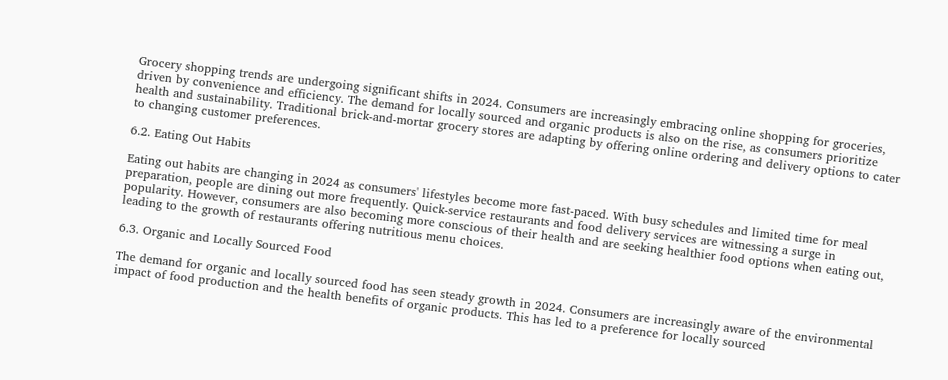Grocery shopping trends are undergoing significant shifts in 2024. Consumers are increasingly embracing online shopping for groceries, driven by convenience and efficiency. The demand for locally sourced and organic products is also on the rise, as consumers prioritize health and sustainability. Traditional brick-and-mortar grocery stores are adapting by offering online ordering and delivery options to cater to changing customer preferences.

6.2. Eating Out Habits

Eating out habits are changing in 2024 as consumers' lifestyles become more fast-paced. With busy schedules and limited time for meal preparation, people are dining out more frequently. Quick-service restaurants and food delivery services are witnessing a surge in popularity. However, consumers are also becoming more conscious of their health and are seeking healthier food options when eating out, leading to the growth of restaurants offering nutritious menu choices.

6.3. Organic and Locally Sourced Food

The demand for organic and locally sourced food has seen steady growth in 2024. Consumers are increasingly aware of the environmental impact of food production and the health benefits of organic products. This has led to a preference for locally sourced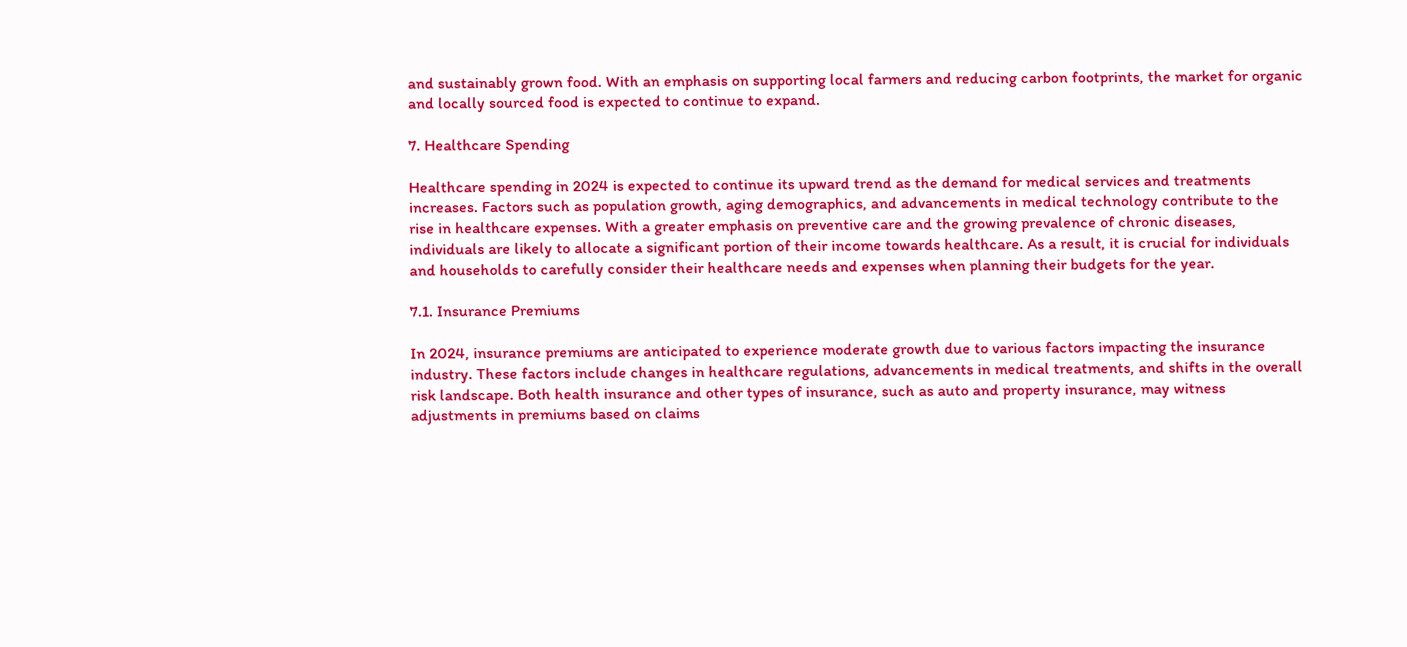and sustainably grown food. With an emphasis on supporting local farmers and reducing carbon footprints, the market for organic and locally sourced food is expected to continue to expand.

7. Healthcare Spending

Healthcare spending in 2024 is expected to continue its upward trend as the demand for medical services and treatments increases. Factors such as population growth, aging demographics, and advancements in medical technology contribute to the rise in healthcare expenses. With a greater emphasis on preventive care and the growing prevalence of chronic diseases, individuals are likely to allocate a significant portion of their income towards healthcare. As a result, it is crucial for individuals and households to carefully consider their healthcare needs and expenses when planning their budgets for the year.

7.1. Insurance Premiums

In 2024, insurance premiums are anticipated to experience moderate growth due to various factors impacting the insurance industry. These factors include changes in healthcare regulations, advancements in medical treatments, and shifts in the overall risk landscape. Both health insurance and other types of insurance, such as auto and property insurance, may witness adjustments in premiums based on claims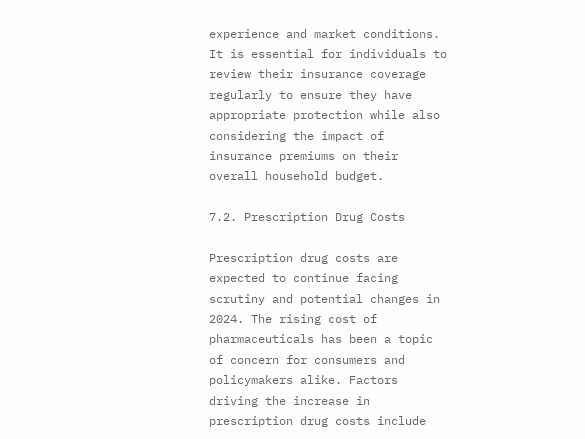experience and market conditions. It is essential for individuals to review their insurance coverage regularly to ensure they have appropriate protection while also considering the impact of insurance premiums on their overall household budget.

7.2. Prescription Drug Costs

Prescription drug costs are expected to continue facing scrutiny and potential changes in 2024. The rising cost of pharmaceuticals has been a topic of concern for consumers and policymakers alike. Factors driving the increase in prescription drug costs include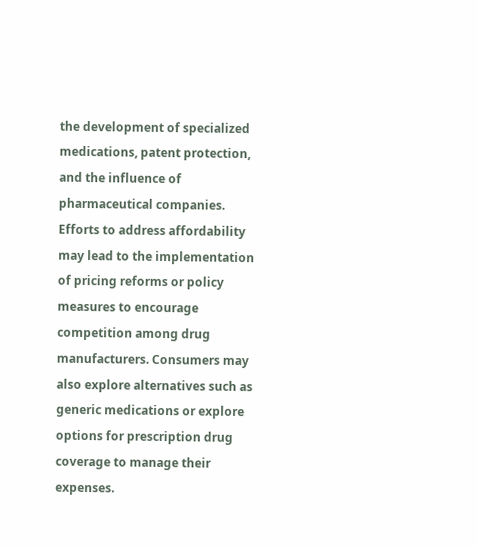the development of specialized medications, patent protection, and the influence of pharmaceutical companies. Efforts to address affordability may lead to the implementation of pricing reforms or policy measures to encourage competition among drug manufacturers. Consumers may also explore alternatives such as generic medications or explore options for prescription drug coverage to manage their expenses.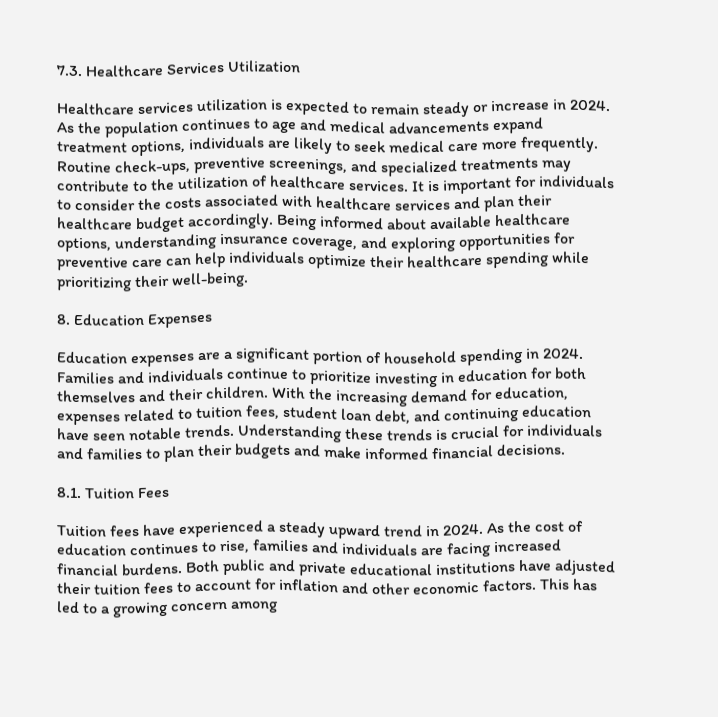7.3. Healthcare Services Utilization

Healthcare services utilization is expected to remain steady or increase in 2024. As the population continues to age and medical advancements expand treatment options, individuals are likely to seek medical care more frequently. Routine check-ups, preventive screenings, and specialized treatments may contribute to the utilization of healthcare services. It is important for individuals to consider the costs associated with healthcare services and plan their healthcare budget accordingly. Being informed about available healthcare options, understanding insurance coverage, and exploring opportunities for preventive care can help individuals optimize their healthcare spending while prioritizing their well-being.

8. Education Expenses

Education expenses are a significant portion of household spending in 2024. Families and individuals continue to prioritize investing in education for both themselves and their children. With the increasing demand for education, expenses related to tuition fees, student loan debt, and continuing education have seen notable trends. Understanding these trends is crucial for individuals and families to plan their budgets and make informed financial decisions.

8.1. Tuition Fees

Tuition fees have experienced a steady upward trend in 2024. As the cost of education continues to rise, families and individuals are facing increased financial burdens. Both public and private educational institutions have adjusted their tuition fees to account for inflation and other economic factors. This has led to a growing concern among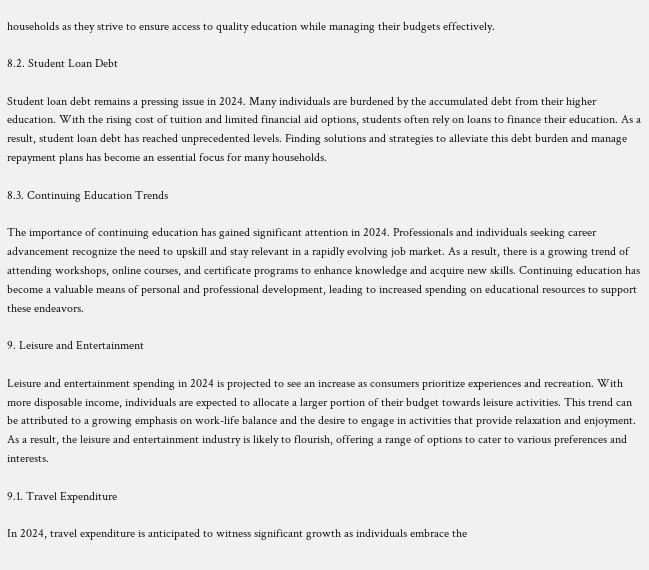households as they strive to ensure access to quality education while managing their budgets effectively.

8.2. Student Loan Debt

Student loan debt remains a pressing issue in 2024. Many individuals are burdened by the accumulated debt from their higher education. With the rising cost of tuition and limited financial aid options, students often rely on loans to finance their education. As a result, student loan debt has reached unprecedented levels. Finding solutions and strategies to alleviate this debt burden and manage repayment plans has become an essential focus for many households.

8.3. Continuing Education Trends

The importance of continuing education has gained significant attention in 2024. Professionals and individuals seeking career advancement recognize the need to upskill and stay relevant in a rapidly evolving job market. As a result, there is a growing trend of attending workshops, online courses, and certificate programs to enhance knowledge and acquire new skills. Continuing education has become a valuable means of personal and professional development, leading to increased spending on educational resources to support these endeavors.

9. Leisure and Entertainment

Leisure and entertainment spending in 2024 is projected to see an increase as consumers prioritize experiences and recreation. With more disposable income, individuals are expected to allocate a larger portion of their budget towards leisure activities. This trend can be attributed to a growing emphasis on work-life balance and the desire to engage in activities that provide relaxation and enjoyment. As a result, the leisure and entertainment industry is likely to flourish, offering a range of options to cater to various preferences and interests.

9.1. Travel Expenditure

In 2024, travel expenditure is anticipated to witness significant growth as individuals embrace the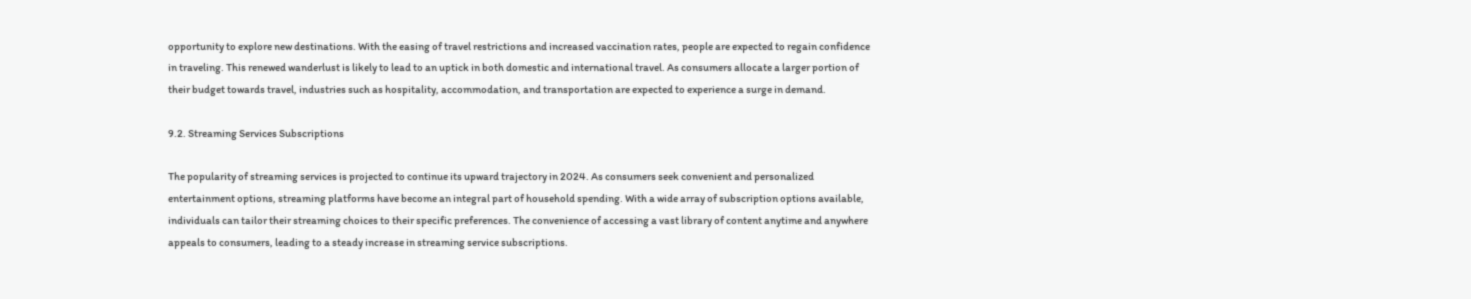opportunity to explore new destinations. With the easing of travel restrictions and increased vaccination rates, people are expected to regain confidence in traveling. This renewed wanderlust is likely to lead to an uptick in both domestic and international travel. As consumers allocate a larger portion of their budget towards travel, industries such as hospitality, accommodation, and transportation are expected to experience a surge in demand.

9.2. Streaming Services Subscriptions

The popularity of streaming services is projected to continue its upward trajectory in 2024. As consumers seek convenient and personalized entertainment options, streaming platforms have become an integral part of household spending. With a wide array of subscription options available, individuals can tailor their streaming choices to their specific preferences. The convenience of accessing a vast library of content anytime and anywhere appeals to consumers, leading to a steady increase in streaming service subscriptions.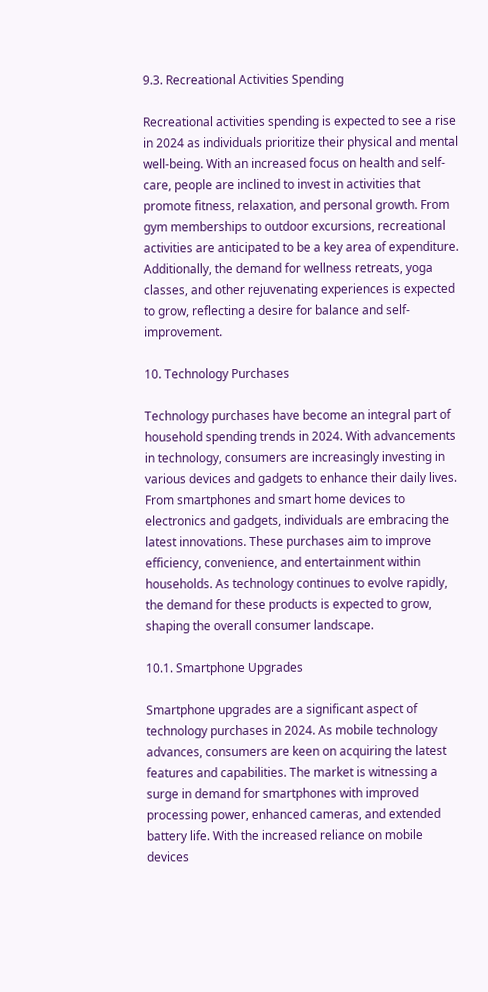9.3. Recreational Activities Spending

Recreational activities spending is expected to see a rise in 2024 as individuals prioritize their physical and mental well-being. With an increased focus on health and self-care, people are inclined to invest in activities that promote fitness, relaxation, and personal growth. From gym memberships to outdoor excursions, recreational activities are anticipated to be a key area of expenditure. Additionally, the demand for wellness retreats, yoga classes, and other rejuvenating experiences is expected to grow, reflecting a desire for balance and self-improvement.

10. Technology Purchases

Technology purchases have become an integral part of household spending trends in 2024. With advancements in technology, consumers are increasingly investing in various devices and gadgets to enhance their daily lives. From smartphones and smart home devices to electronics and gadgets, individuals are embracing the latest innovations. These purchases aim to improve efficiency, convenience, and entertainment within households. As technology continues to evolve rapidly, the demand for these products is expected to grow, shaping the overall consumer landscape.

10.1. Smartphone Upgrades

Smartphone upgrades are a significant aspect of technology purchases in 2024. As mobile technology advances, consumers are keen on acquiring the latest features and capabilities. The market is witnessing a surge in demand for smartphones with improved processing power, enhanced cameras, and extended battery life. With the increased reliance on mobile devices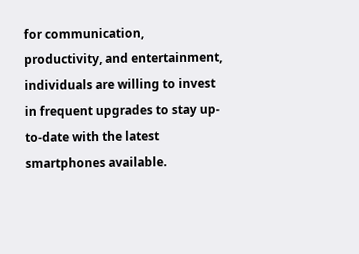for communication, productivity, and entertainment, individuals are willing to invest in frequent upgrades to stay up-to-date with the latest smartphones available.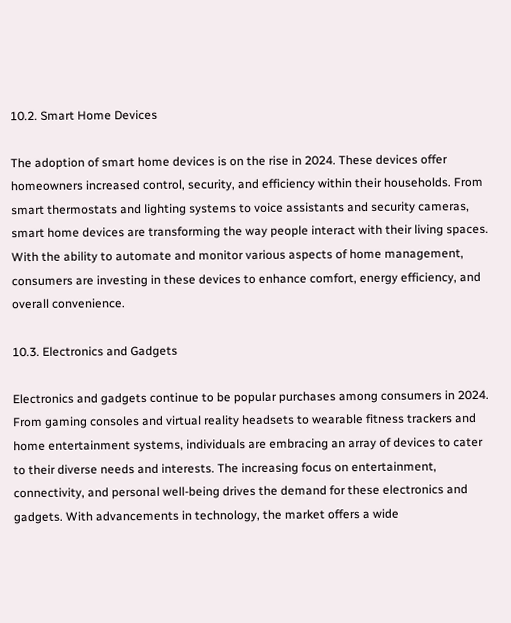10.2. Smart Home Devices

The adoption of smart home devices is on the rise in 2024. These devices offer homeowners increased control, security, and efficiency within their households. From smart thermostats and lighting systems to voice assistants and security cameras, smart home devices are transforming the way people interact with their living spaces. With the ability to automate and monitor various aspects of home management, consumers are investing in these devices to enhance comfort, energy efficiency, and overall convenience.

10.3. Electronics and Gadgets

Electronics and gadgets continue to be popular purchases among consumers in 2024. From gaming consoles and virtual reality headsets to wearable fitness trackers and home entertainment systems, individuals are embracing an array of devices to cater to their diverse needs and interests. The increasing focus on entertainment, connectivity, and personal well-being drives the demand for these electronics and gadgets. With advancements in technology, the market offers a wide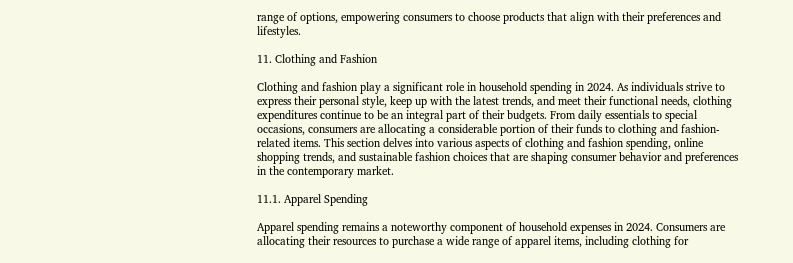range of options, empowering consumers to choose products that align with their preferences and lifestyles.

11. Clothing and Fashion

Clothing and fashion play a significant role in household spending in 2024. As individuals strive to express their personal style, keep up with the latest trends, and meet their functional needs, clothing expenditures continue to be an integral part of their budgets. From daily essentials to special occasions, consumers are allocating a considerable portion of their funds to clothing and fashion-related items. This section delves into various aspects of clothing and fashion spending, online shopping trends, and sustainable fashion choices that are shaping consumer behavior and preferences in the contemporary market.

11.1. Apparel Spending

Apparel spending remains a noteworthy component of household expenses in 2024. Consumers are allocating their resources to purchase a wide range of apparel items, including clothing for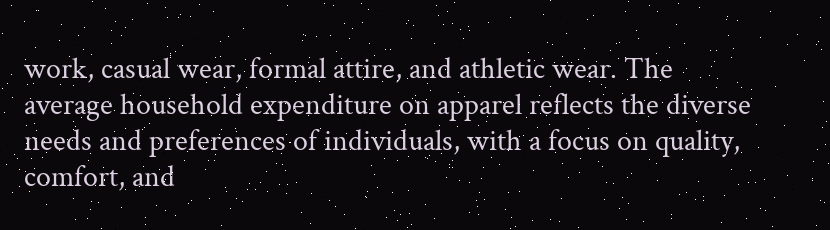work, casual wear, formal attire, and athletic wear. The average household expenditure on apparel reflects the diverse needs and preferences of individuals, with a focus on quality, comfort, and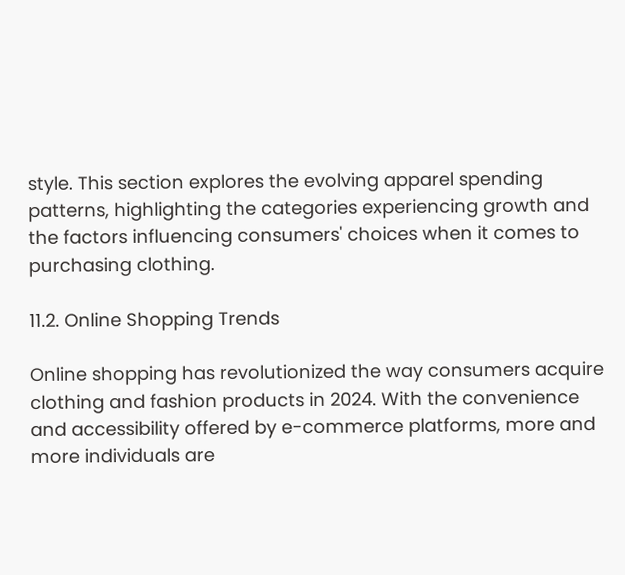style. This section explores the evolving apparel spending patterns, highlighting the categories experiencing growth and the factors influencing consumers' choices when it comes to purchasing clothing.

11.2. Online Shopping Trends

Online shopping has revolutionized the way consumers acquire clothing and fashion products in 2024. With the convenience and accessibility offered by e-commerce platforms, more and more individuals are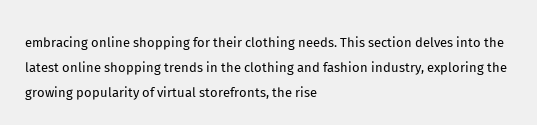embracing online shopping for their clothing needs. This section delves into the latest online shopping trends in the clothing and fashion industry, exploring the growing popularity of virtual storefronts, the rise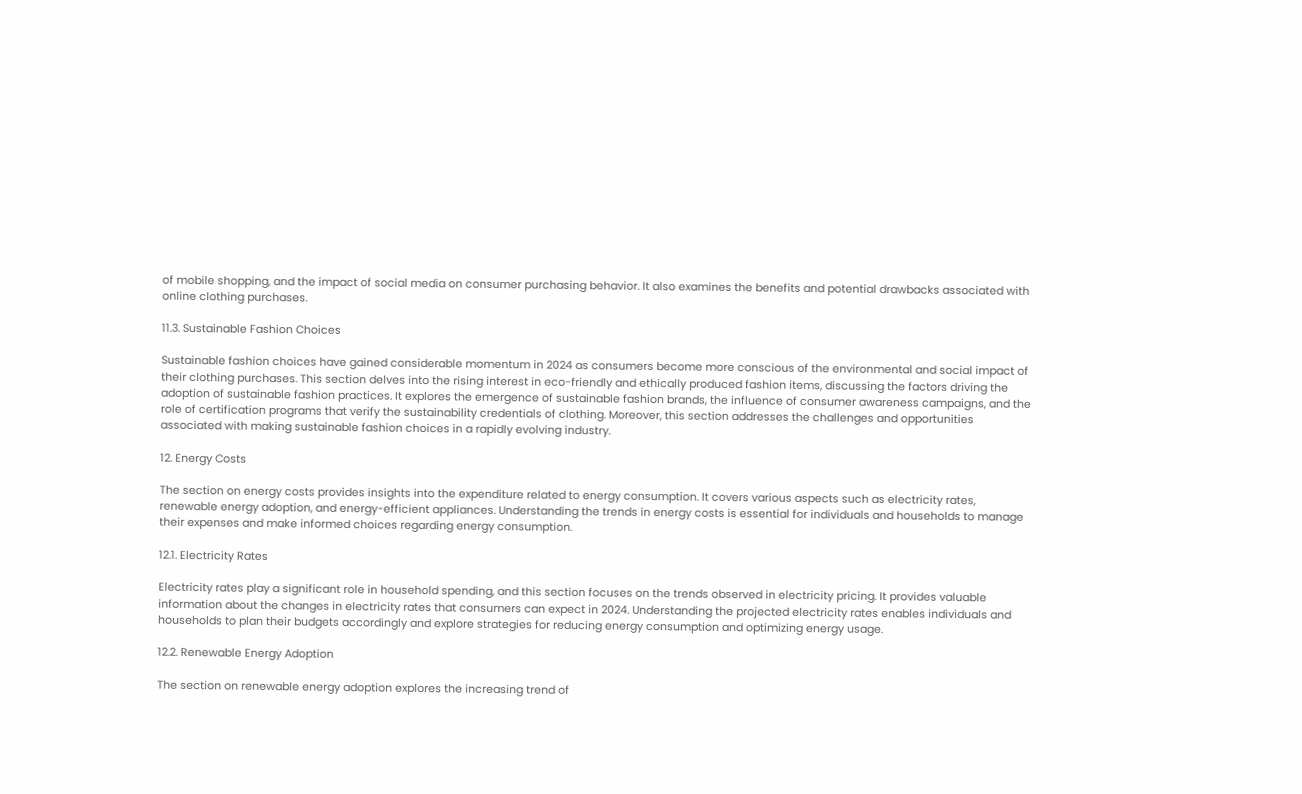of mobile shopping, and the impact of social media on consumer purchasing behavior. It also examines the benefits and potential drawbacks associated with online clothing purchases.

11.3. Sustainable Fashion Choices

Sustainable fashion choices have gained considerable momentum in 2024 as consumers become more conscious of the environmental and social impact of their clothing purchases. This section delves into the rising interest in eco-friendly and ethically produced fashion items, discussing the factors driving the adoption of sustainable fashion practices. It explores the emergence of sustainable fashion brands, the influence of consumer awareness campaigns, and the role of certification programs that verify the sustainability credentials of clothing. Moreover, this section addresses the challenges and opportunities associated with making sustainable fashion choices in a rapidly evolving industry.

12. Energy Costs

The section on energy costs provides insights into the expenditure related to energy consumption. It covers various aspects such as electricity rates, renewable energy adoption, and energy-efficient appliances. Understanding the trends in energy costs is essential for individuals and households to manage their expenses and make informed choices regarding energy consumption.

12.1. Electricity Rates

Electricity rates play a significant role in household spending, and this section focuses on the trends observed in electricity pricing. It provides valuable information about the changes in electricity rates that consumers can expect in 2024. Understanding the projected electricity rates enables individuals and households to plan their budgets accordingly and explore strategies for reducing energy consumption and optimizing energy usage.

12.2. Renewable Energy Adoption

The section on renewable energy adoption explores the increasing trend of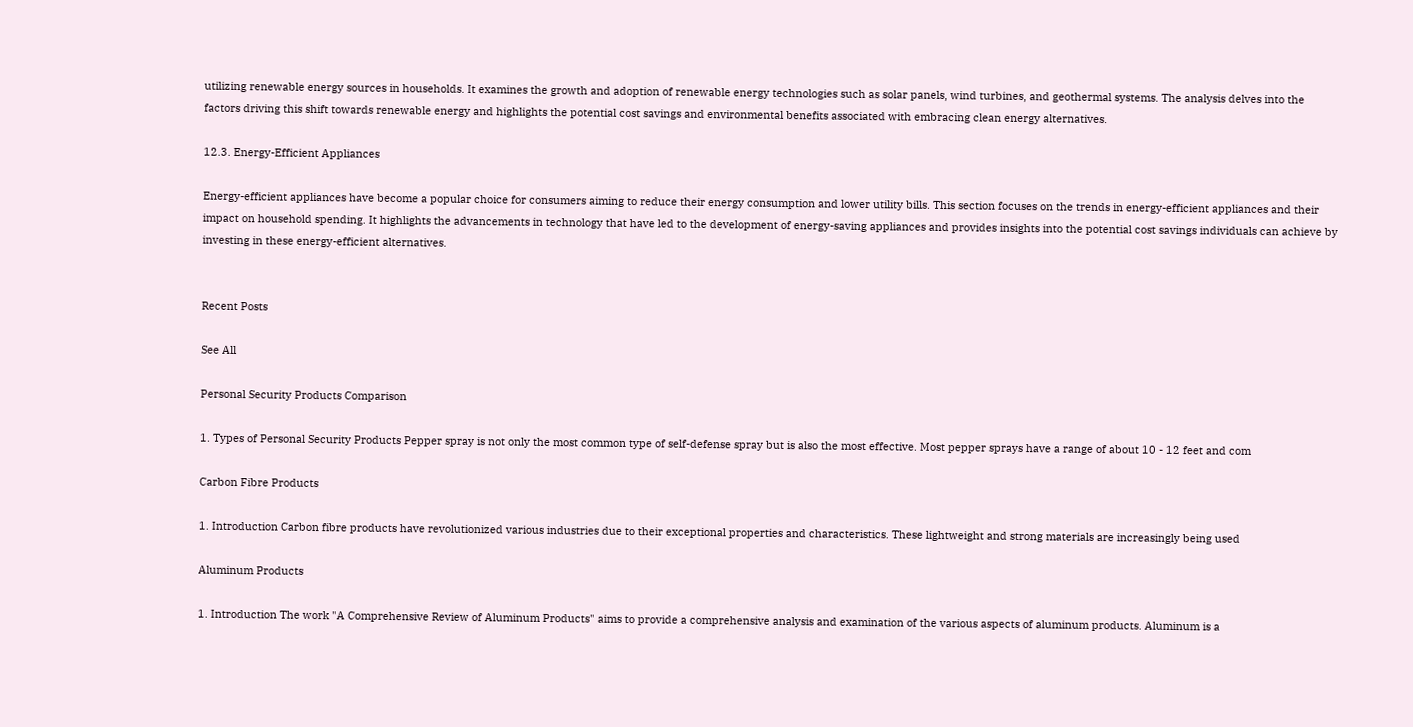utilizing renewable energy sources in households. It examines the growth and adoption of renewable energy technologies such as solar panels, wind turbines, and geothermal systems. The analysis delves into the factors driving this shift towards renewable energy and highlights the potential cost savings and environmental benefits associated with embracing clean energy alternatives.

12.3. Energy-Efficient Appliances

Energy-efficient appliances have become a popular choice for consumers aiming to reduce their energy consumption and lower utility bills. This section focuses on the trends in energy-efficient appliances and their impact on household spending. It highlights the advancements in technology that have led to the development of energy-saving appliances and provides insights into the potential cost savings individuals can achieve by investing in these energy-efficient alternatives.


Recent Posts

See All

Personal Security Products Comparison

1. Types of Personal Security Products Pepper spray is not only the most common type of self-defense spray but is also the most effective. Most pepper sprays have a range of about 10 - 12 feet and com

Carbon Fibre Products

1. Introduction Carbon fibre products have revolutionized various industries due to their exceptional properties and characteristics. These lightweight and strong materials are increasingly being used

Aluminum Products

1. Introduction The work "A Comprehensive Review of Aluminum Products" aims to provide a comprehensive analysis and examination of the various aspects of aluminum products. Aluminum is a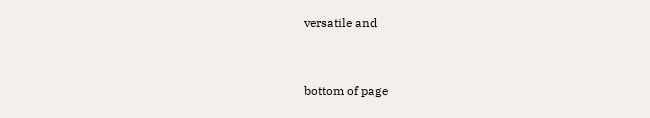versatile and


bottom of page